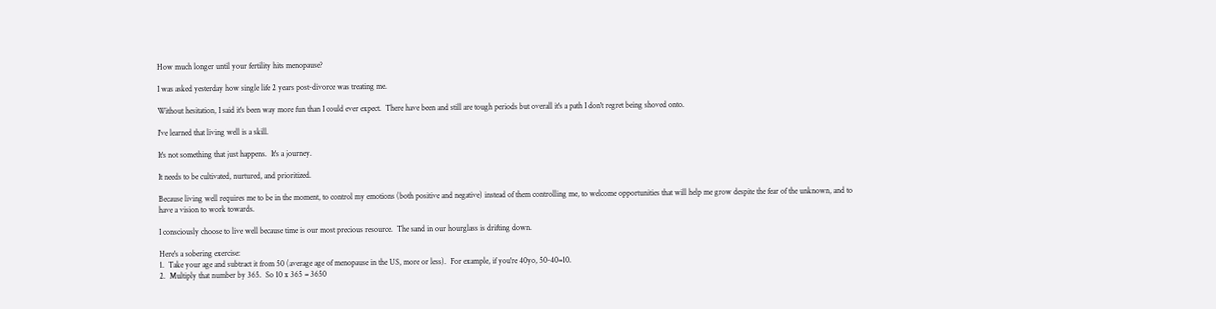How much longer until your fertility hits menopause?

I was asked yesterday how single life 2 years post-divorce was treating me.

Without hesitation, I said it's been way more fun than I could ever expect.  There have been and still are tough periods but overall it's a path I don't regret being shoved onto.

I've learned that living well is a skill.

It's not something that just happens.  It's a journey.

It needs to be cultivated, nurtured, and prioritized.

Because living well requires me to be in the moment, to control my emotions (both positive and negative) instead of them controlling me, to welcome opportunities that will help me grow despite the fear of the unknown, and to have a vision to work towards.

I consciously choose to live well because time is our most precious resource.  The sand in our hourglass is drifting down.

Here's a sobering exercise:
1.  Take your age and subtract it from 50 (average age of menopause in the US, more or less).  For example, if you're 40yo, 50-40=10.
2.  Multiply that number by 365.  So 10 x 365 = 3650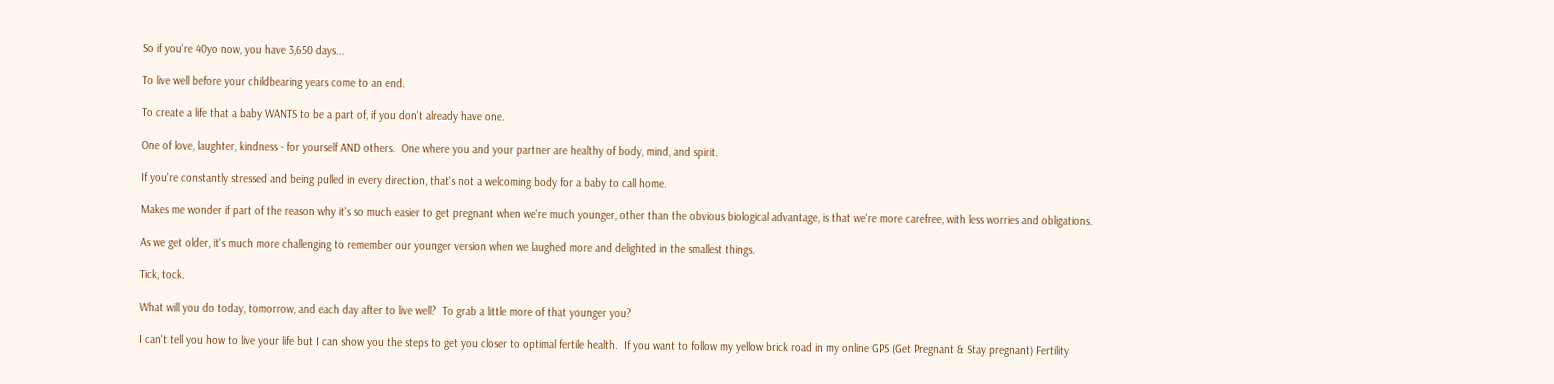So if you're 40yo now, you have 3,650 days...

To live well before your childbearing years come to an end.

To create a life that a baby WANTS to be a part of, if you don't already have one.

One of love, laughter, kindness - for yourself AND others.  One where you and your partner are healthy of body, mind, and spirit.

If you're constantly stressed and being pulled in every direction, that's not a welcoming body for a baby to call home.

Makes me wonder if part of the reason why it's so much easier to get pregnant when we're much younger, other than the obvious biological advantage, is that we're more carefree, with less worries and obligations.

As we get older, it's much more challenging to remember our younger version when we laughed more and delighted in the smallest things.

Tick, tock.

What will you do today, tomorrow, and each day after to live well?  To grab a little more of that younger you?

I can't tell you how to live your life but I can show you the steps to get you closer to optimal fertile health.  If you want to follow my yellow brick road in my online GPS (Get Pregnant & Stay pregnant) Fertility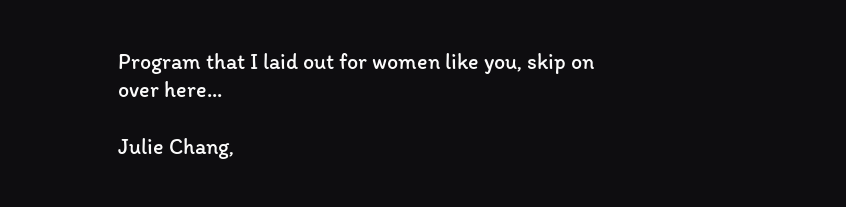Program that I laid out for women like you, skip on over here...

Julie Chang,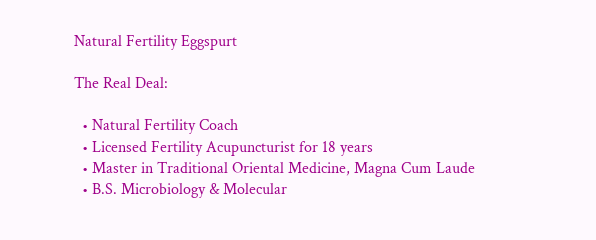Natural Fertility Eggspurt

The Real Deal:

  • Natural Fertility Coach
  • Licensed Fertility Acupuncturist for 18 years
  • Master in Traditional Oriental Medicine, Magna Cum Laude
  • B.S. Microbiology & Molecular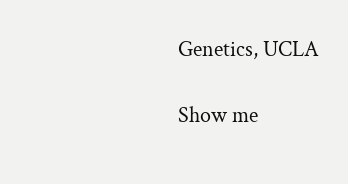Genetics, UCLA

Show me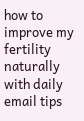how to improve my fertility naturally with daily email tips